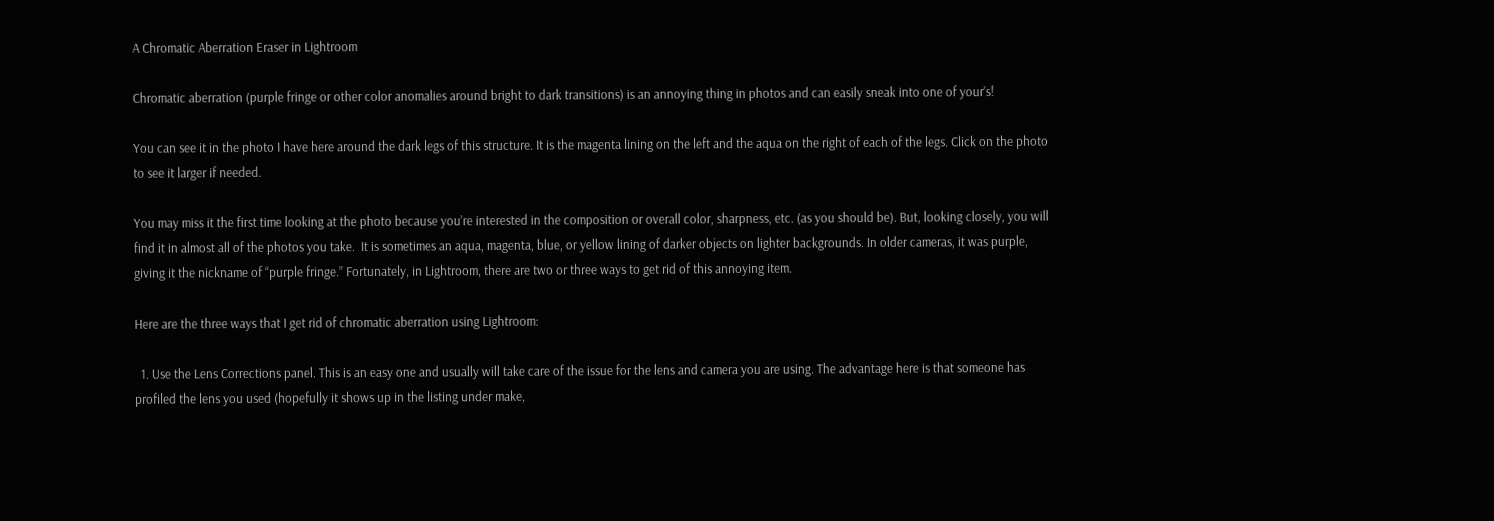A Chromatic Aberration Eraser in Lightroom

Chromatic aberration (purple fringe or other color anomalies around bright to dark transitions) is an annoying thing in photos and can easily sneak into one of your’s!

You can see it in the photo I have here around the dark legs of this structure. It is the magenta lining on the left and the aqua on the right of each of the legs. Click on the photo to see it larger if needed.

You may miss it the first time looking at the photo because you’re interested in the composition or overall color, sharpness, etc. (as you should be). But, looking closely, you will find it in almost all of the photos you take.  It is sometimes an aqua, magenta, blue, or yellow lining of darker objects on lighter backgrounds. In older cameras, it was purple, giving it the nickname of “purple fringe.” Fortunately, in Lightroom, there are two or three ways to get rid of this annoying item.

Here are the three ways that I get rid of chromatic aberration using Lightroom:

  1. Use the Lens Corrections panel. This is an easy one and usually will take care of the issue for the lens and camera you are using. The advantage here is that someone has profiled the lens you used (hopefully it shows up in the listing under make,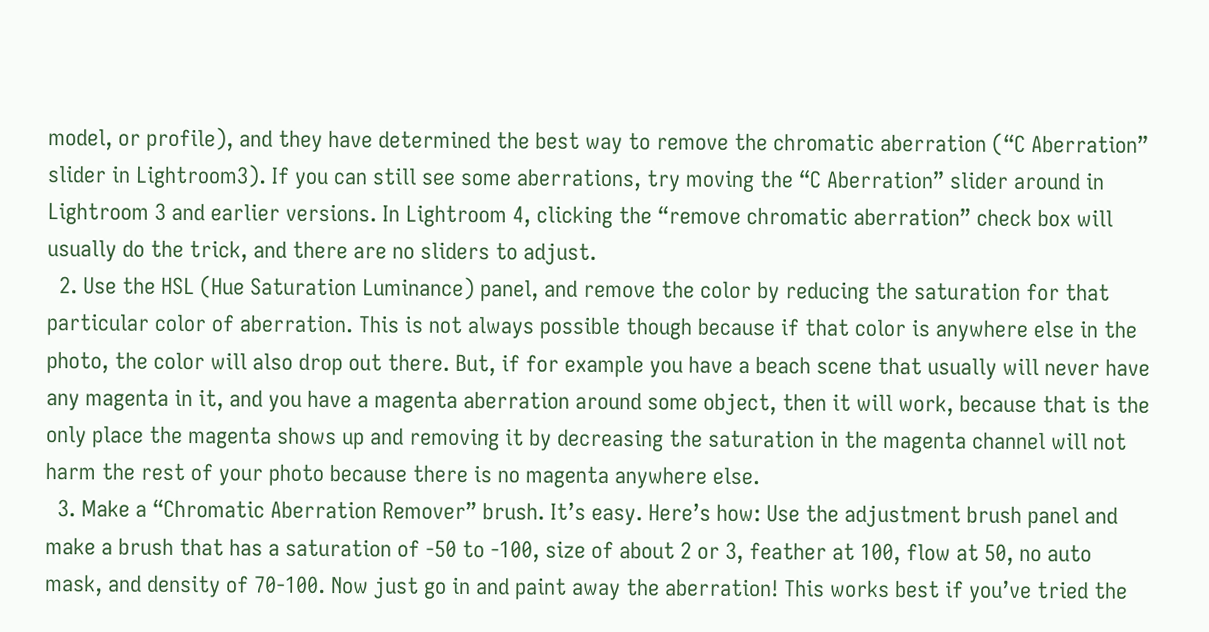model, or profile), and they have determined the best way to remove the chromatic aberration (“C Aberration” slider in Lightroom3). If you can still see some aberrations, try moving the “C Aberration” slider around in Lightroom 3 and earlier versions. In Lightroom 4, clicking the “remove chromatic aberration” check box will usually do the trick, and there are no sliders to adjust.
  2. Use the HSL (Hue Saturation Luminance) panel, and remove the color by reducing the saturation for that particular color of aberration. This is not always possible though because if that color is anywhere else in the photo, the color will also drop out there. But, if for example you have a beach scene that usually will never have any magenta in it, and you have a magenta aberration around some object, then it will work, because that is the only place the magenta shows up and removing it by decreasing the saturation in the magenta channel will not harm the rest of your photo because there is no magenta anywhere else.
  3. Make a “Chromatic Aberration Remover” brush. It’s easy. Here’s how: Use the adjustment brush panel and make a brush that has a saturation of -50 to -100, size of about 2 or 3, feather at 100, flow at 50, no auto mask, and density of 70-100. Now just go in and paint away the aberration! This works best if you’ve tried the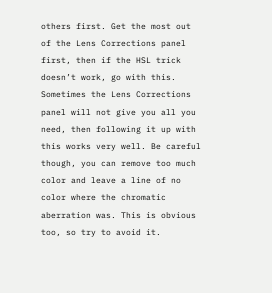others first. Get the most out of the Lens Corrections panel first, then if the HSL trick doesn’t work, go with this. Sometimes the Lens Corrections panel will not give you all you need, then following it up with this works very well. Be careful though, you can remove too much color and leave a line of no color where the chromatic aberration was. This is obvious too, so try to avoid it.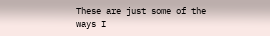These are just some of the ways I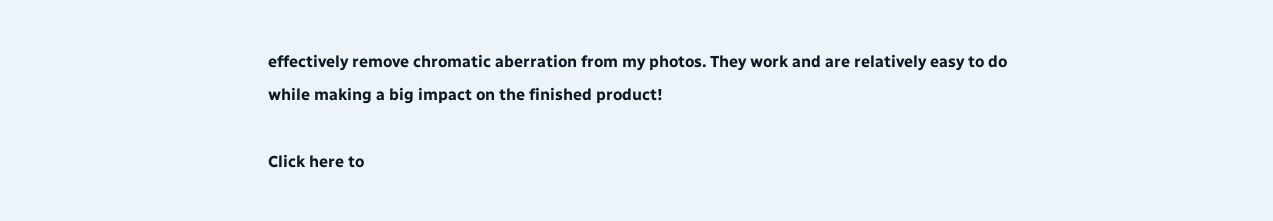effectively remove chromatic aberration from my photos. They work and are relatively easy to do while making a big impact on the finished product!

Click here to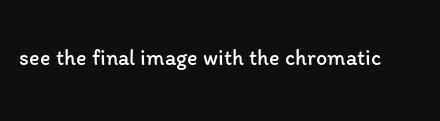see the final image with the chromatic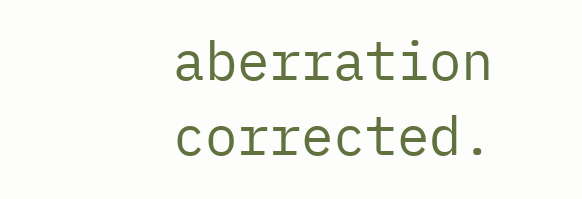aberration corrected.